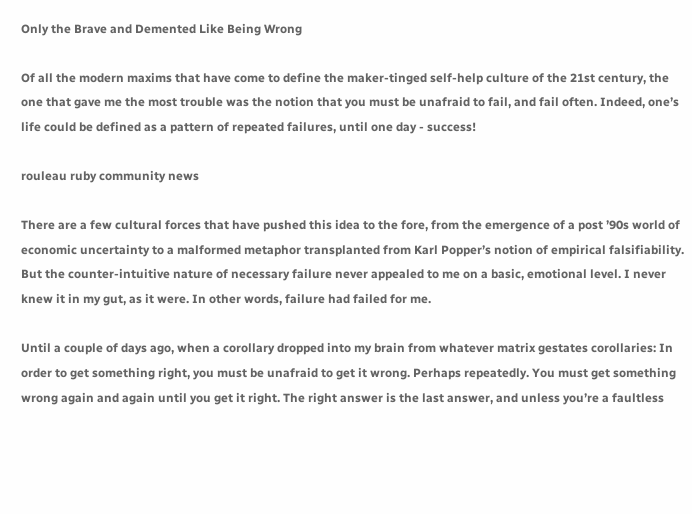Only the Brave and Demented Like Being Wrong

Of all the modern maxims that have come to define the maker-tinged self-help culture of the 21st century, the one that gave me the most trouble was the notion that you must be unafraid to fail, and fail often. Indeed, one’s life could be defined as a pattern of repeated failures, until one day - success!

rouleau ruby community news

There are a few cultural forces that have pushed this idea to the fore, from the emergence of a post ’90s world of economic uncertainty to a malformed metaphor transplanted from Karl Popper’s notion of empirical falsifiability. But the counter-intuitive nature of necessary failure never appealed to me on a basic, emotional level. I never knew it in my gut, as it were. In other words, failure had failed for me.

Until a couple of days ago, when a corollary dropped into my brain from whatever matrix gestates corollaries: In order to get something right, you must be unafraid to get it wrong. Perhaps repeatedly. You must get something wrong again and again until you get it right. The right answer is the last answer, and unless you’re a faultless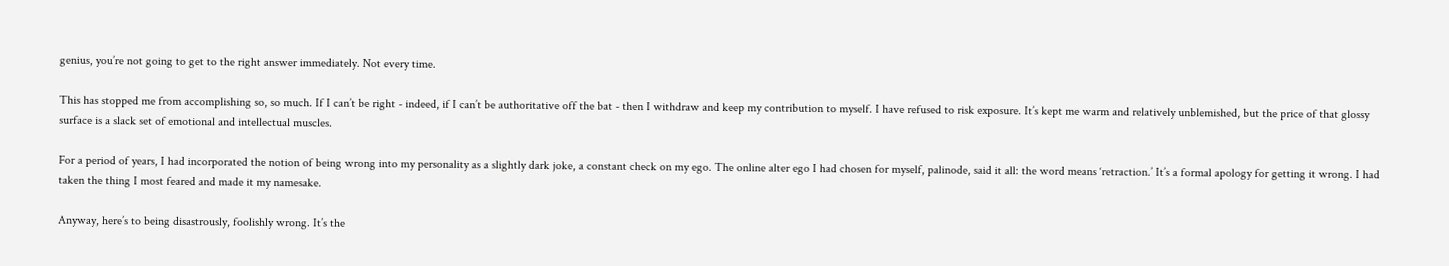genius, you’re not going to get to the right answer immediately. Not every time.

This has stopped me from accomplishing so, so much. If I can’t be right - indeed, if I can’t be authoritative off the bat - then I withdraw and keep my contribution to myself. I have refused to risk exposure. It’s kept me warm and relatively unblemished, but the price of that glossy surface is a slack set of emotional and intellectual muscles.

For a period of years, I had incorporated the notion of being wrong into my personality as a slightly dark joke, a constant check on my ego. The online alter ego I had chosen for myself, palinode, said it all: the word means ‘retraction.’ It’s a formal apology for getting it wrong. I had taken the thing I most feared and made it my namesake.

Anyway, here’s to being disastrously, foolishly wrong. It’s the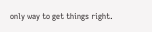only way to get things right.